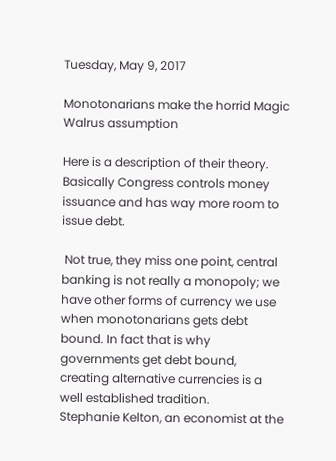Tuesday, May 9, 2017

Monotonarians make the horrid Magic Walrus assumption

Here is a description of their theory.  Basically Congress controls money issuance and has way more room to issue debt.

 Not true, they miss one point, central banking is not really a monopoly; we have other forms of currency we use when monotonarians gets debt bound. In fact that is why governments get debt bound, creating alternative currencies is a well established tradition.
Stephanie Kelton, an economist at the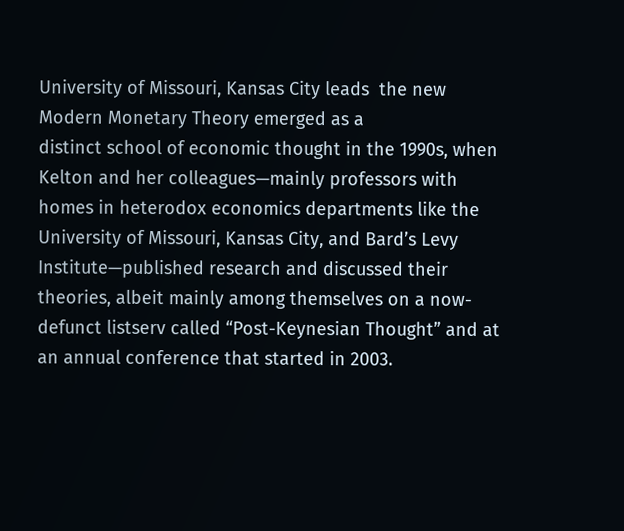University of Missouri, Kansas City leads  the new Modern Monetary Theory emerged as a
distinct school of economic thought in the 1990s, when Kelton and her colleagues—mainly professors with homes in heterodox economics departments like the University of Missouri, Kansas City, and Bard’s Levy Institute—published research and discussed their theories, albeit mainly among themselves on a now-defunct listserv called “Post-Keynesian Thought” and at an annual conference that started in 2003.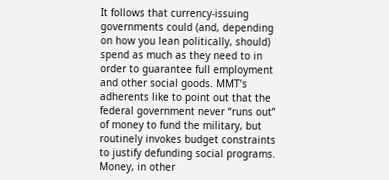It follows that currency-issuing governments could (and, depending on how you lean politically, should) spend as much as they need to in order to guarantee full employment and other social goods. MMT’s adherents like to point out that the federal government never “runs out” of money to fund the military, but routinely invokes budget constraints to justify defunding social programs. Money, in other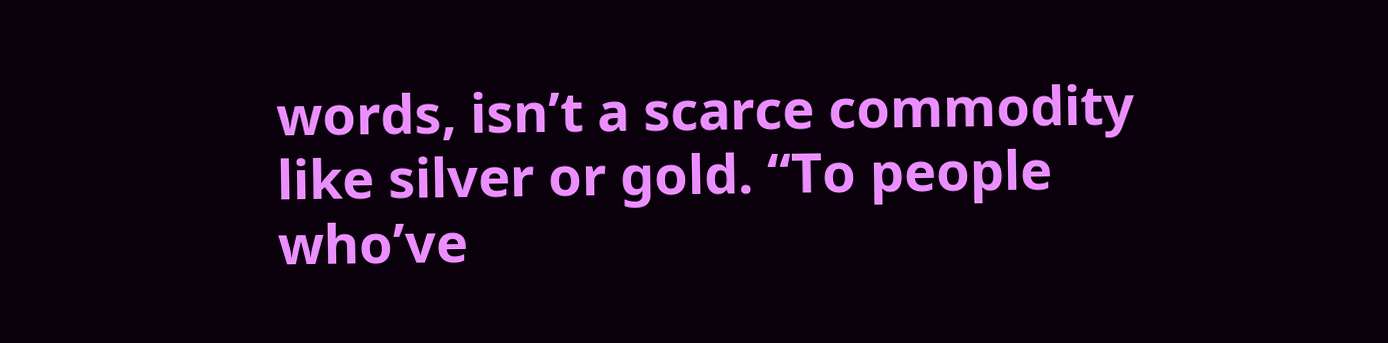words, isn’t a scarce commodity like silver or gold. “To people who’ve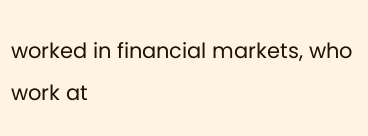worked in financial markets, who work at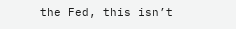the Fed, this isn’t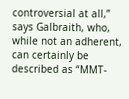controversial at all,” says Galbraith, who, while not an adherent, can certainly be described as “MMT-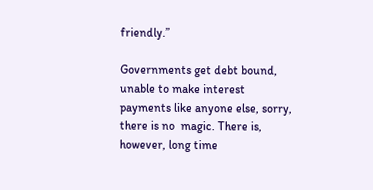friendly.”

Governments get debt bound, unable to make interest payments like anyone else, sorry, there is no  magic. There is, however, long time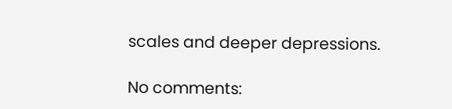scales and deeper depressions.

No comments: